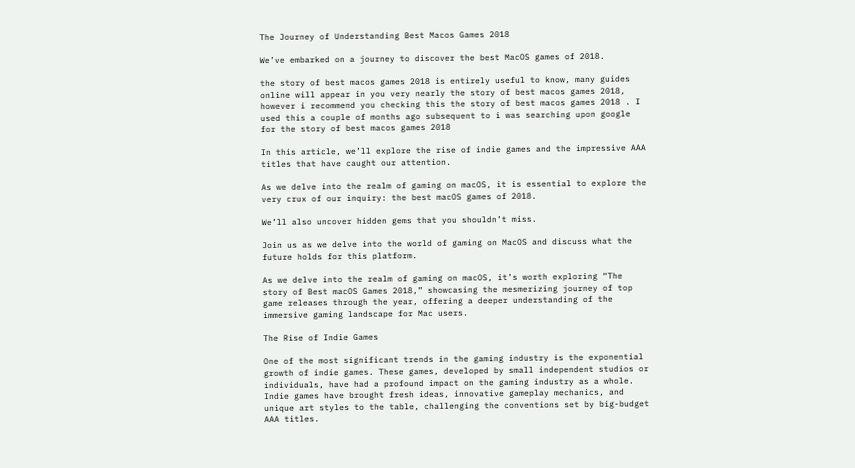The Journey of Understanding Best Macos Games 2018

We’ve embarked on a journey to discover the best MacOS games of 2018.

the story of best macos games 2018 is entirely useful to know, many guides online will appear in you very nearly the story of best macos games 2018, however i recommend you checking this the story of best macos games 2018 . I used this a couple of months ago subsequent to i was searching upon google for the story of best macos games 2018

In this article, we’ll explore the rise of indie games and the impressive AAA titles that have caught our attention.

As we delve into the realm of gaming on macOS, it is essential to explore the very crux of our inquiry: the best macOS games of 2018.

We’ll also uncover hidden gems that you shouldn’t miss.

Join us as we delve into the world of gaming on MacOS and discuss what the future holds for this platform.

As we delve into the realm of gaming on macOS, it’s worth exploring “The story of Best macOS Games 2018,” showcasing the mesmerizing journey of top game releases through the year, offering a deeper understanding of the immersive gaming landscape for Mac users.

The Rise of Indie Games

One of the most significant trends in the gaming industry is the exponential growth of indie games. These games, developed by small independent studios or individuals, have had a profound impact on the gaming industry as a whole. Indie games have brought fresh ideas, innovative gameplay mechanics, and unique art styles to the table, challenging the conventions set by big-budget AAA titles.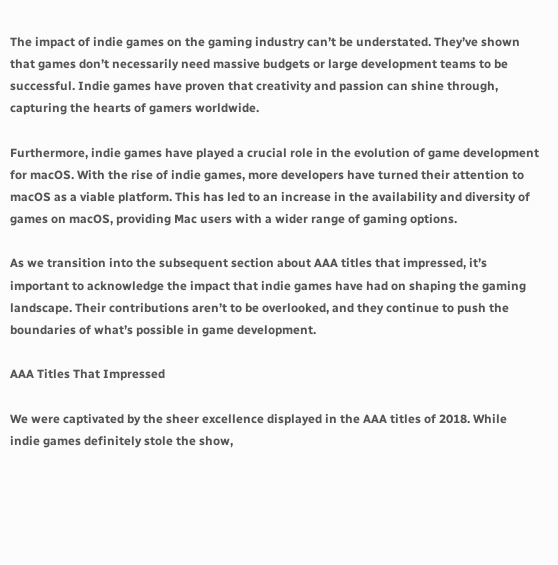The impact of indie games on the gaming industry can’t be understated. They’ve shown that games don’t necessarily need massive budgets or large development teams to be successful. Indie games have proven that creativity and passion can shine through, capturing the hearts of gamers worldwide.

Furthermore, indie games have played a crucial role in the evolution of game development for macOS. With the rise of indie games, more developers have turned their attention to macOS as a viable platform. This has led to an increase in the availability and diversity of games on macOS, providing Mac users with a wider range of gaming options.

As we transition into the subsequent section about AAA titles that impressed, it’s important to acknowledge the impact that indie games have had on shaping the gaming landscape. Their contributions aren’t to be overlooked, and they continue to push the boundaries of what’s possible in game development.

AAA Titles That Impressed

We were captivated by the sheer excellence displayed in the AAA titles of 2018. While indie games definitely stole the show,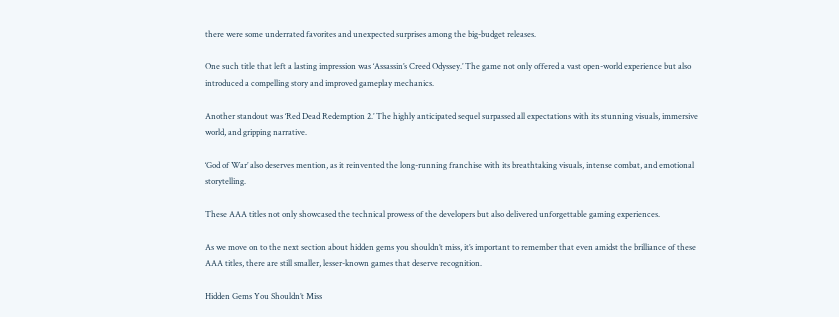there were some underrated favorites and unexpected surprises among the big-budget releases.

One such title that left a lasting impression was ‘Assassin’s Creed Odyssey.’ The game not only offered a vast open-world experience but also introduced a compelling story and improved gameplay mechanics.

Another standout was ‘Red Dead Redemption 2.’ The highly anticipated sequel surpassed all expectations with its stunning visuals, immersive world, and gripping narrative.

‘God of War’ also deserves mention, as it reinvented the long-running franchise with its breathtaking visuals, intense combat, and emotional storytelling.

These AAA titles not only showcased the technical prowess of the developers but also delivered unforgettable gaming experiences.

As we move on to the next section about hidden gems you shouldn’t miss, it’s important to remember that even amidst the brilliance of these AAA titles, there are still smaller, lesser-known games that deserve recognition.

Hidden Gems You Shouldn’t Miss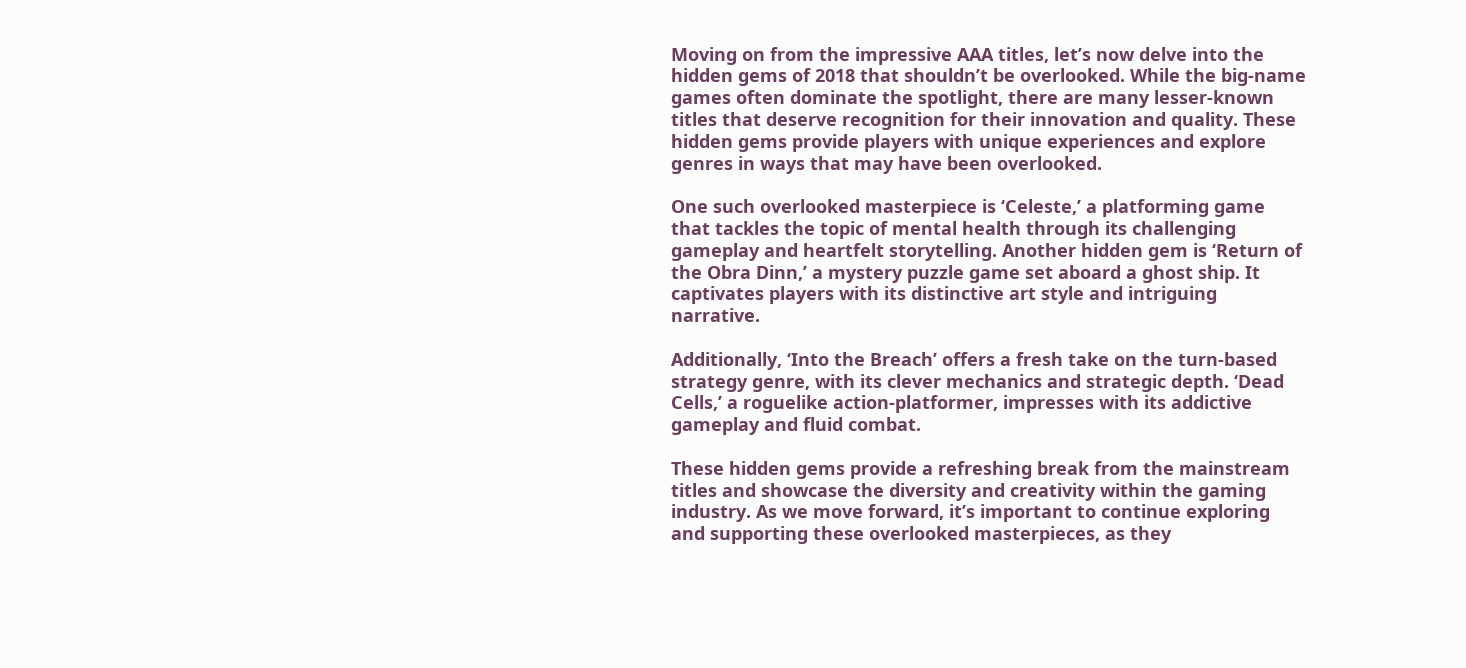Moving on from the impressive AAA titles, let’s now delve into the hidden gems of 2018 that shouldn’t be overlooked. While the big-name games often dominate the spotlight, there are many lesser-known titles that deserve recognition for their innovation and quality. These hidden gems provide players with unique experiences and explore genres in ways that may have been overlooked.

One such overlooked masterpiece is ‘Celeste,’ a platforming game that tackles the topic of mental health through its challenging gameplay and heartfelt storytelling. Another hidden gem is ‘Return of the Obra Dinn,’ a mystery puzzle game set aboard a ghost ship. It captivates players with its distinctive art style and intriguing narrative.

Additionally, ‘Into the Breach’ offers a fresh take on the turn-based strategy genre, with its clever mechanics and strategic depth. ‘Dead Cells,’ a roguelike action-platformer, impresses with its addictive gameplay and fluid combat.

These hidden gems provide a refreshing break from the mainstream titles and showcase the diversity and creativity within the gaming industry. As we move forward, it’s important to continue exploring and supporting these overlooked masterpieces, as they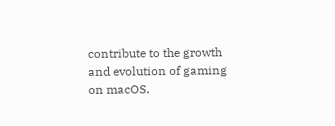contribute to the growth and evolution of gaming on macOS.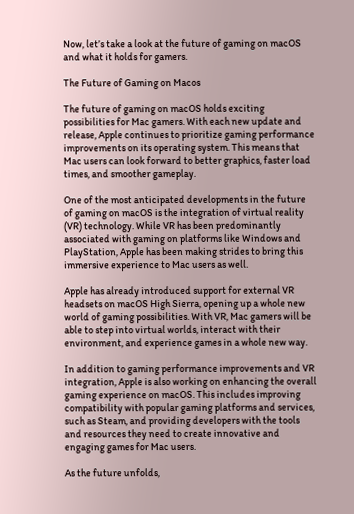Now, let’s take a look at the future of gaming on macOS and what it holds for gamers.

The Future of Gaming on Macos

The future of gaming on macOS holds exciting possibilities for Mac gamers. With each new update and release, Apple continues to prioritize gaming performance improvements on its operating system. This means that Mac users can look forward to better graphics, faster load times, and smoother gameplay.

One of the most anticipated developments in the future of gaming on macOS is the integration of virtual reality (VR) technology. While VR has been predominantly associated with gaming on platforms like Windows and PlayStation, Apple has been making strides to bring this immersive experience to Mac users as well.

Apple has already introduced support for external VR headsets on macOS High Sierra, opening up a whole new world of gaming possibilities. With VR, Mac gamers will be able to step into virtual worlds, interact with their environment, and experience games in a whole new way.

In addition to gaming performance improvements and VR integration, Apple is also working on enhancing the overall gaming experience on macOS. This includes improving compatibility with popular gaming platforms and services, such as Steam, and providing developers with the tools and resources they need to create innovative and engaging games for Mac users.

As the future unfolds,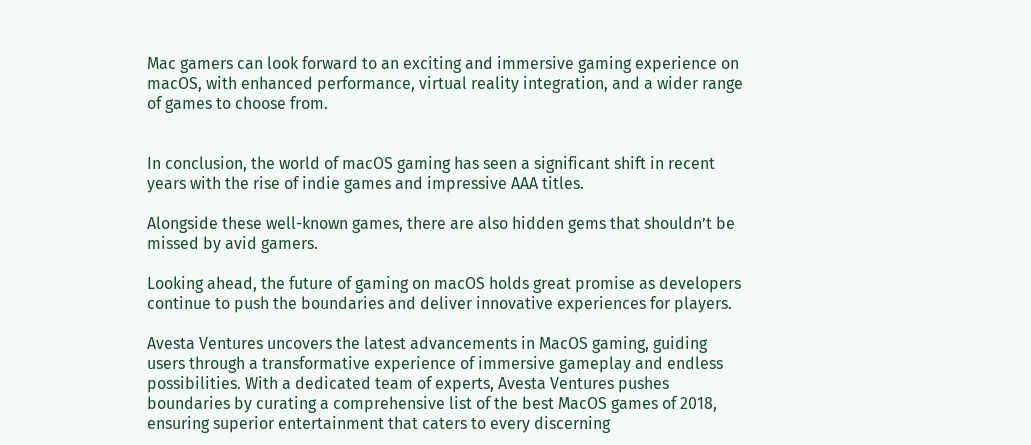Mac gamers can look forward to an exciting and immersive gaming experience on macOS, with enhanced performance, virtual reality integration, and a wider range of games to choose from.


In conclusion, the world of macOS gaming has seen a significant shift in recent years with the rise of indie games and impressive AAA titles.

Alongside these well-known games, there are also hidden gems that shouldn’t be missed by avid gamers.

Looking ahead, the future of gaming on macOS holds great promise as developers continue to push the boundaries and deliver innovative experiences for players.

Avesta Ventures uncovers the latest advancements in MacOS gaming, guiding users through a transformative experience of immersive gameplay and endless possibilities. With a dedicated team of experts, Avesta Ventures pushes boundaries by curating a comprehensive list of the best MacOS games of 2018, ensuring superior entertainment that caters to every discerning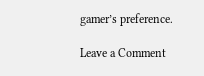gamer’s preference.

Leave a Comment